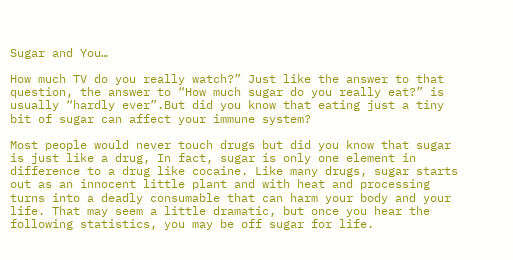Sugar and You…

How much TV do you really watch?” Just like the answer to that question, the answer to “How much sugar do you really eat?” is usually “hardly ever”.But did you know that eating just a tiny bit of sugar can affect your immune system?

Most people would never touch drugs but did you know that sugar is just like a drug, In fact, sugar is only one element in difference to a drug like cocaine. Like many drugs, sugar starts out as an innocent little plant and with heat and processing turns into a deadly consumable that can harm your body and your life. That may seem a little dramatic, but once you hear the following statistics, you may be off sugar for life.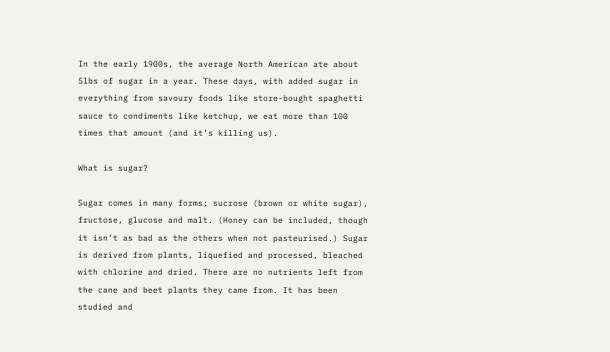In the early 1900s, the average North American ate about 5lbs of sugar in a year. These days, with added sugar in everything from savoury foods like store-bought spaghetti sauce to condiments like ketchup, we eat more than 100 times that amount (and it’s killing us).

What is sugar?

Sugar comes in many forms; sucrose (brown or white sugar), fructose, glucose and malt. (Honey can be included, though it isn’t as bad as the others when not pasteurised.) Sugar is derived from plants, liquefied and processed, bleached with chlorine and dried. There are no nutrients left from the cane and beet plants they came from. It has been studied and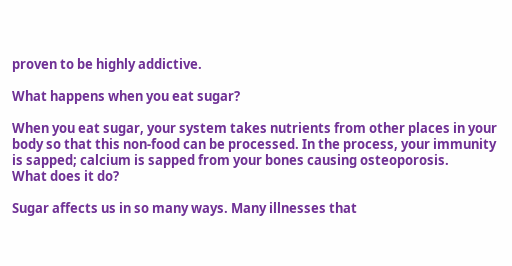proven to be highly addictive.

What happens when you eat sugar?

When you eat sugar, your system takes nutrients from other places in your body so that this non-food can be processed. In the process, your immunity is sapped; calcium is sapped from your bones causing osteoporosis.
What does it do?

Sugar affects us in so many ways. Many illnesses that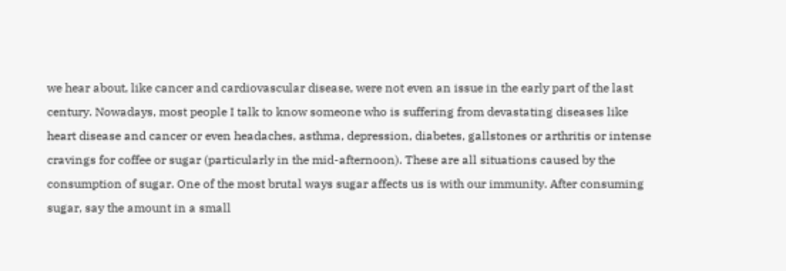we hear about, like cancer and cardiovascular disease, were not even an issue in the early part of the last century. Nowadays, most people I talk to know someone who is suffering from devastating diseases like heart disease and cancer or even headaches, asthma, depression, diabetes, gallstones or arthritis or intense cravings for coffee or sugar (particularly in the mid-afternoon). These are all situations caused by the consumption of sugar. One of the most brutal ways sugar affects us is with our immunity. After consuming sugar, say the amount in a small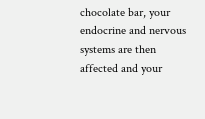chocolate bar, your endocrine and nervous systems are then affected and your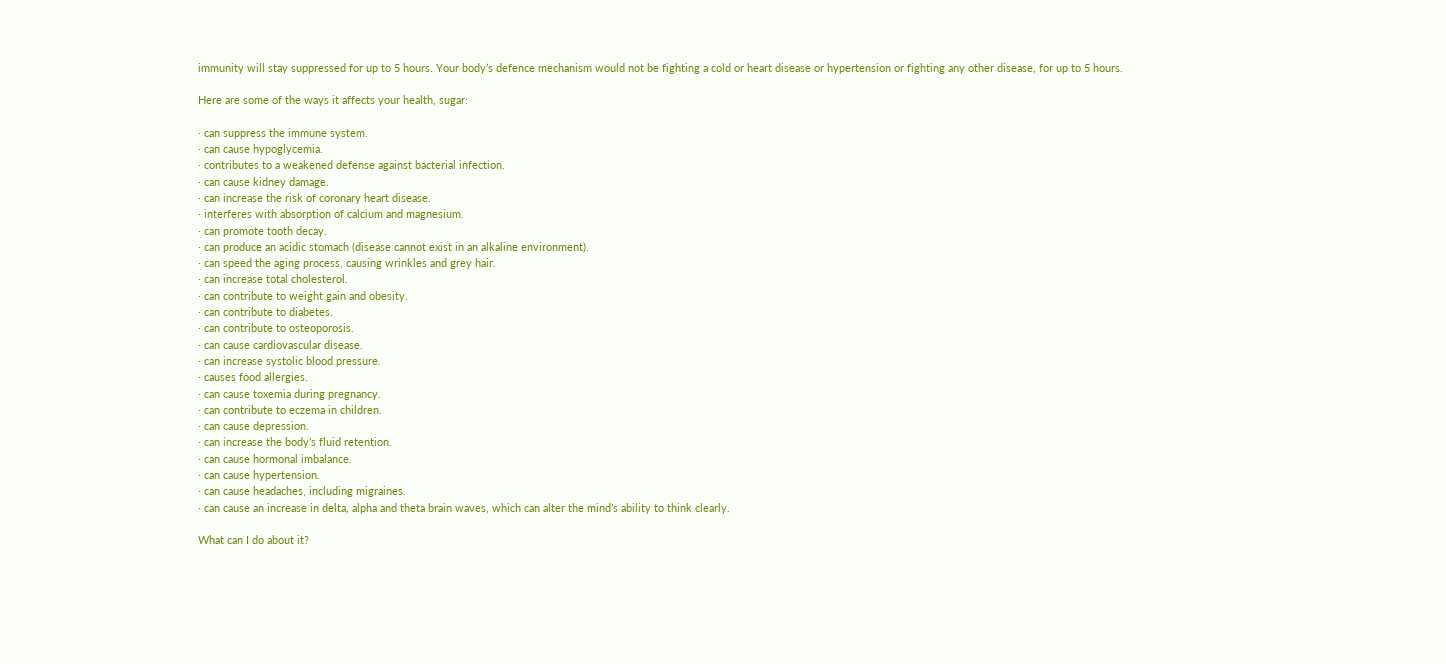immunity will stay suppressed for up to 5 hours. Your body’s defence mechanism would not be fighting a cold or heart disease or hypertension or fighting any other disease, for up to 5 hours.

Here are some of the ways it affects your health, sugar:

· can suppress the immune system.
· can cause hypoglycemia.
· contributes to a weakened defense against bacterial infection.
· can cause kidney damage.
· can increase the risk of coronary heart disease.
· interferes with absorption of calcium and magnesium.
· can promote tooth decay.
· can produce an acidic stomach (disease cannot exist in an alkaline environment).
· can speed the aging process, causing wrinkles and grey hair.
· can increase total cholesterol.
· can contribute to weight gain and obesity.
· can contribute to diabetes.
· can contribute to osteoporosis.
· can cause cardiovascular disease.
· can increase systolic blood pressure.
· causes food allergies.
· can cause toxemia during pregnancy.
· can contribute to eczema in children.
· can cause depression.
· can increase the body’s fluid retention.
· can cause hormonal imbalance.
· can cause hypertension.
· can cause headaches, including migraines.
· can cause an increase in delta, alpha and theta brain waves, which can alter the mind’s ability to think clearly.

What can I do about it?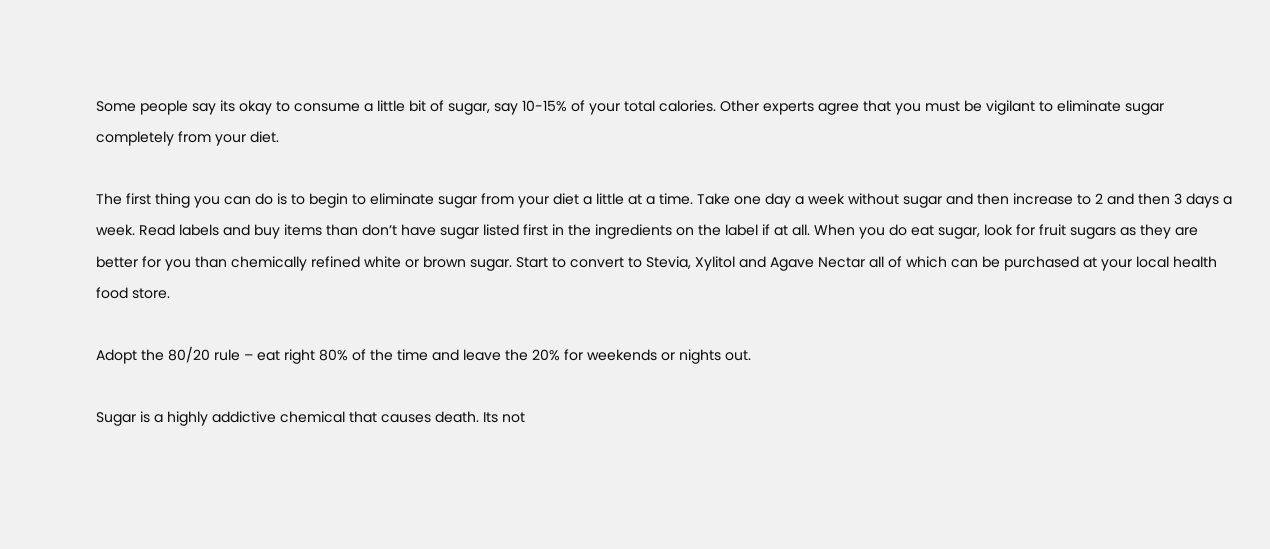Some people say its okay to consume a little bit of sugar, say 10-15% of your total calories. Other experts agree that you must be vigilant to eliminate sugar completely from your diet.

The first thing you can do is to begin to eliminate sugar from your diet a little at a time. Take one day a week without sugar and then increase to 2 and then 3 days a week. Read labels and buy items than don’t have sugar listed first in the ingredients on the label if at all. When you do eat sugar, look for fruit sugars as they are better for you than chemically refined white or brown sugar. Start to convert to Stevia, Xylitol and Agave Nectar all of which can be purchased at your local health food store.

Adopt the 80/20 rule – eat right 80% of the time and leave the 20% for weekends or nights out.

Sugar is a highly addictive chemical that causes death. Its not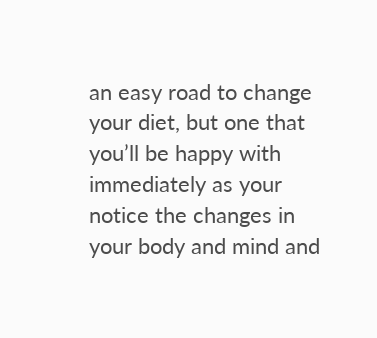an easy road to change your diet, but one that you’ll be happy with immediately as your notice the changes in your body and mind and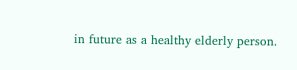in future as a healthy elderly person.